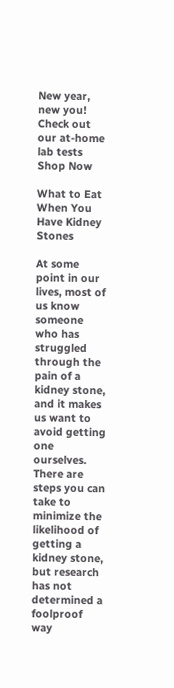New year, new you! Check out our at-home lab tests Shop Now

What to Eat When You Have Kidney Stones

At some point in our lives, most of us know someone who has struggled through the pain of a kidney stone, and it makes us want to avoid getting one ourselves. There are steps you can take to minimize the likelihood of getting a kidney stone, but research has not determined a foolproof way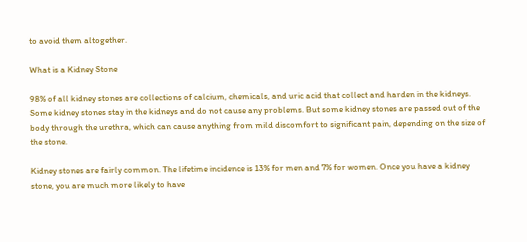to avoid them altogether.

What is a Kidney Stone

98% of all kidney stones are collections of calcium, chemicals, and uric acid that collect and harden in the kidneys. Some kidney stones stay in the kidneys and do not cause any problems. But some kidney stones are passed out of the body through the urethra, which can cause anything from mild discomfort to significant pain, depending on the size of the stone.

Kidney stones are fairly common. The lifetime incidence is 13% for men and 7% for women. Once you have a kidney stone, you are much more likely to have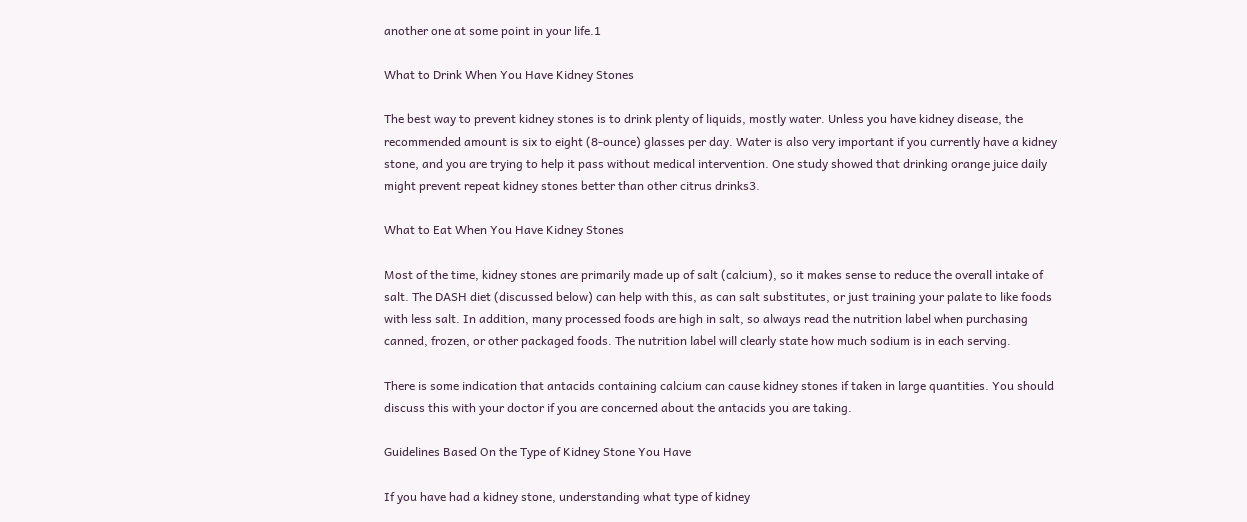another one at some point in your life.1

What to Drink When You Have Kidney Stones

The best way to prevent kidney stones is to drink plenty of liquids, mostly water. Unless you have kidney disease, the recommended amount is six to eight (8-ounce) glasses per day. Water is also very important if you currently have a kidney stone, and you are trying to help it pass without medical intervention. One study showed that drinking orange juice daily might prevent repeat kidney stones better than other citrus drinks3.

What to Eat When You Have Kidney Stones

Most of the time, kidney stones are primarily made up of salt (calcium), so it makes sense to reduce the overall intake of salt. The DASH diet (discussed below) can help with this, as can salt substitutes, or just training your palate to like foods with less salt. In addition, many processed foods are high in salt, so always read the nutrition label when purchasing canned, frozen, or other packaged foods. The nutrition label will clearly state how much sodium is in each serving.

There is some indication that antacids containing calcium can cause kidney stones if taken in large quantities. You should discuss this with your doctor if you are concerned about the antacids you are taking.

Guidelines Based On the Type of Kidney Stone You Have

If you have had a kidney stone, understanding what type of kidney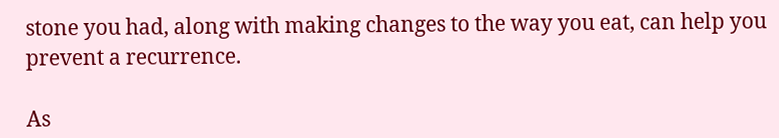stone you had, along with making changes to the way you eat, can help you prevent a recurrence.

As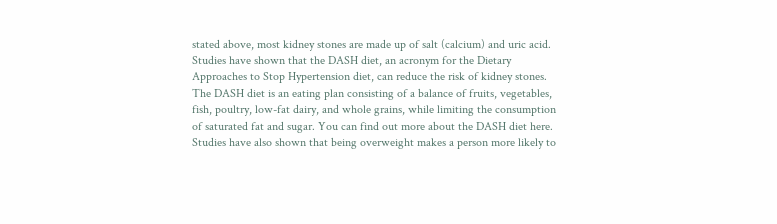stated above, most kidney stones are made up of salt (calcium) and uric acid. Studies have shown that the DASH diet, an acronym for the Dietary Approaches to Stop Hypertension diet, can reduce the risk of kidney stones. The DASH diet is an eating plan consisting of a balance of fruits, vegetables, fish, poultry, low-fat dairy, and whole grains, while limiting the consumption of saturated fat and sugar. You can find out more about the DASH diet here. Studies have also shown that being overweight makes a person more likely to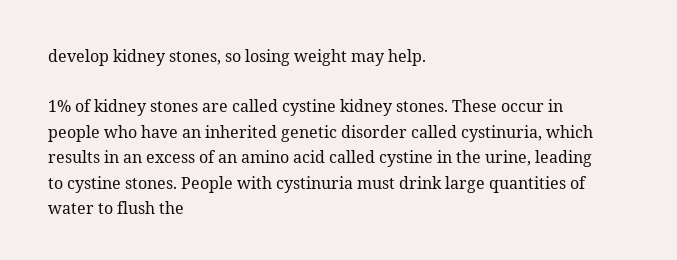develop kidney stones, so losing weight may help.

1% of kidney stones are called cystine kidney stones. These occur in people who have an inherited genetic disorder called cystinuria, which results in an excess of an amino acid called cystine in the urine, leading to cystine stones. People with cystinuria must drink large quantities of water to flush the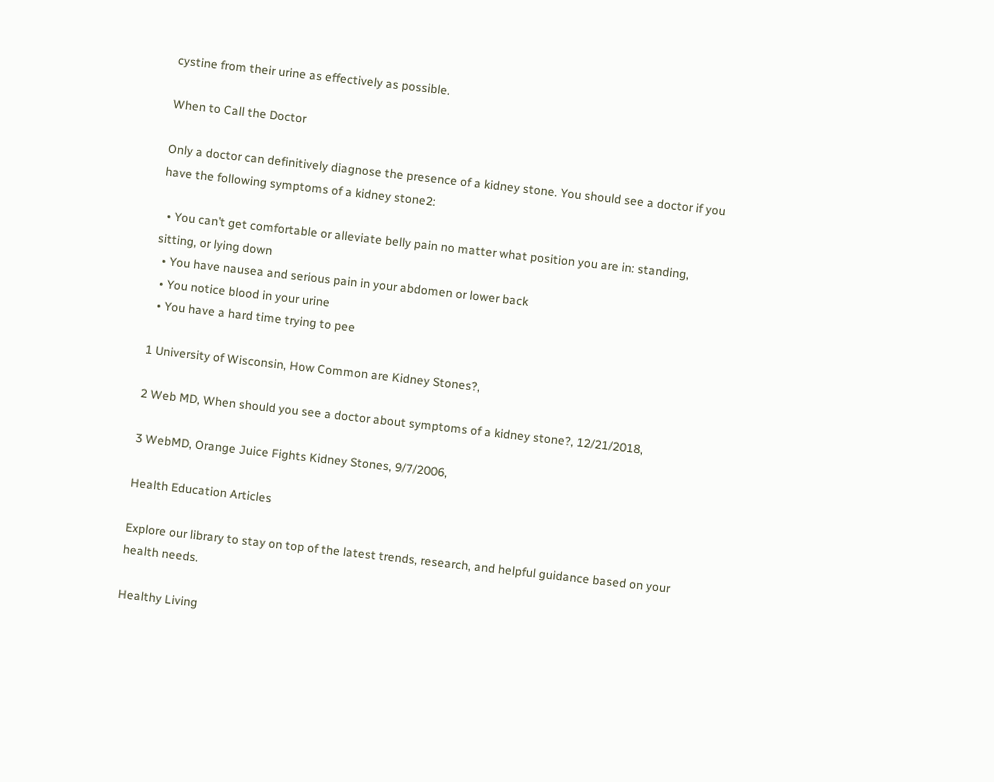cystine from their urine as effectively as possible.

When to Call the Doctor

Only a doctor can definitively diagnose the presence of a kidney stone. You should see a doctor if you have the following symptoms of a kidney stone2:

  • You can’t get comfortable or alleviate belly pain no matter what position you are in: standing, sitting, or lying down
  • You have nausea and serious pain in your abdomen or lower back
  • You notice blood in your urine
  • You have a hard time trying to pee

1 University of Wisconsin, How Common are Kidney Stones?,

2 Web MD, When should you see a doctor about symptoms of a kidney stone?, 12/21/2018,

3 WebMD, Orange Juice Fights Kidney Stones, 9/7/2006,

Health Education Articles

Explore our library to stay on top of the latest trends, research, and helpful guidance based on your health needs.

Healthy Living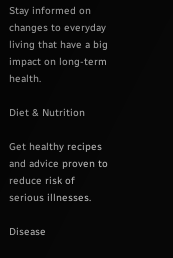Stay informed on changes to everyday living that have a big impact on long-term health.

Diet & Nutrition

Get healthy recipes and advice proven to reduce risk of serious illnesses.

Disease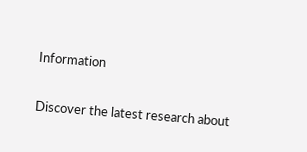Information

Discover the latest research about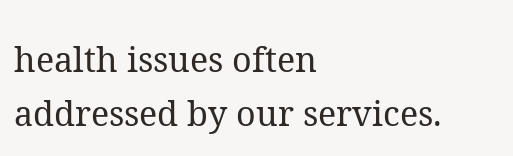health issues often addressed by our services.